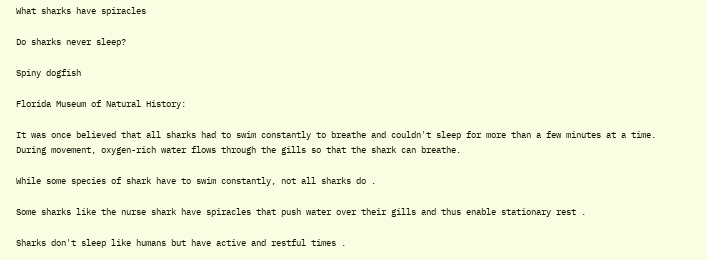What sharks have spiracles

Do sharks never sleep?

Spiny dogfish

Florida Museum of Natural History:

It was once believed that all sharks had to swim constantly to breathe and couldn't sleep for more than a few minutes at a time. During movement, oxygen-rich water flows through the gills so that the shark can breathe.

While some species of shark have to swim constantly, not all sharks do .

Some sharks like the nurse shark have spiracles that push water over their gills and thus enable stationary rest .

Sharks don't sleep like humans but have active and restful times .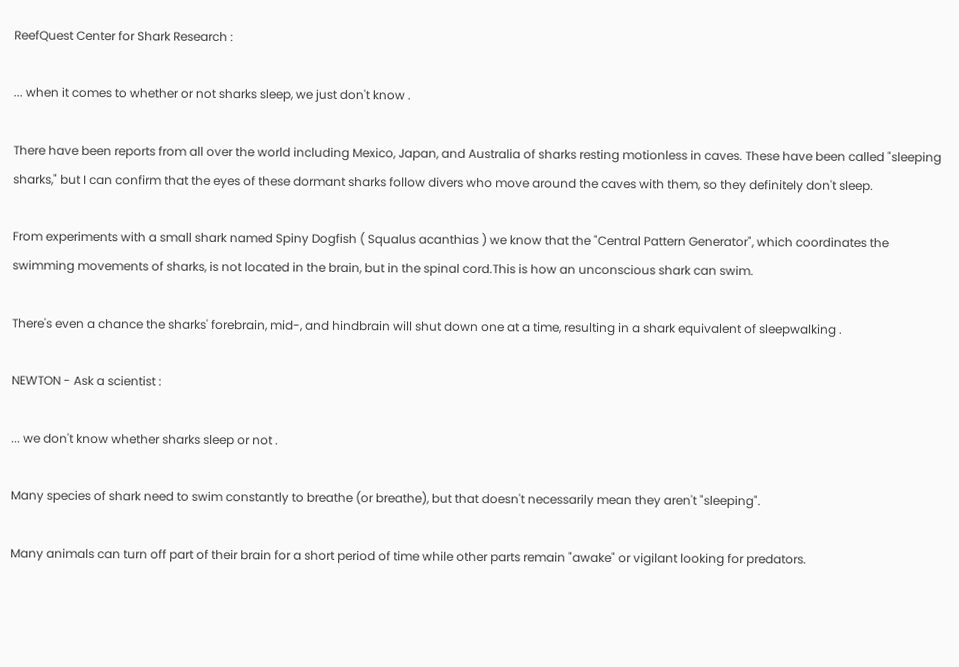ReefQuest Center for Shark Research :

... when it comes to whether or not sharks sleep, we just don't know .

There have been reports from all over the world including Mexico, Japan, and Australia of sharks resting motionless in caves. These have been called "sleeping sharks," but I can confirm that the eyes of these dormant sharks follow divers who move around the caves with them, so they definitely don't sleep.

From experiments with a small shark named Spiny Dogfish ( Squalus acanthias ) we know that the "Central Pattern Generator", which coordinates the swimming movements of sharks, is not located in the brain, but in the spinal cord.This is how an unconscious shark can swim.

There's even a chance the sharks' forebrain, mid-, and hindbrain will shut down one at a time, resulting in a shark equivalent of sleepwalking .

NEWTON - Ask a scientist :

... we don't know whether sharks sleep or not .

Many species of shark need to swim constantly to breathe (or breathe), but that doesn't necessarily mean they aren't "sleeping".

Many animals can turn off part of their brain for a short period of time while other parts remain "awake" or vigilant looking for predators.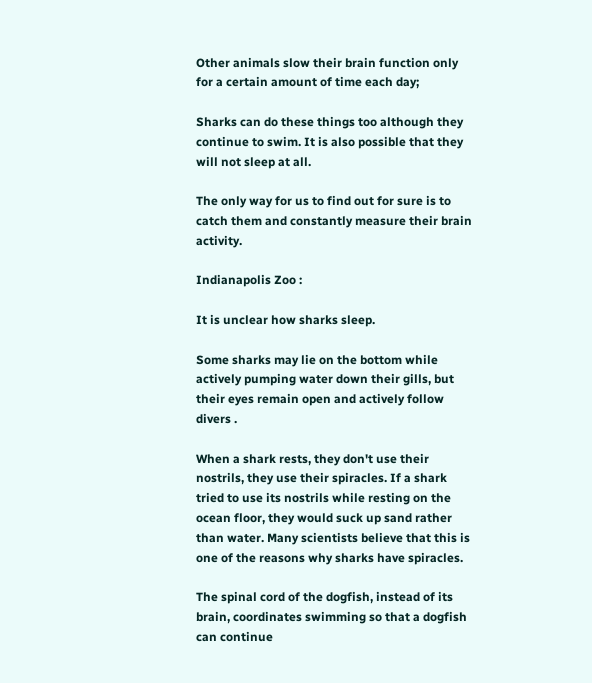Other animals slow their brain function only for a certain amount of time each day;

Sharks can do these things too although they continue to swim. It is also possible that they will not sleep at all.

The only way for us to find out for sure is to catch them and constantly measure their brain activity.

Indianapolis Zoo :

It is unclear how sharks sleep.

Some sharks may lie on the bottom while actively pumping water down their gills, but their eyes remain open and actively follow divers .

When a shark rests, they don't use their nostrils, they use their spiracles. If a shark tried to use its nostrils while resting on the ocean floor, they would suck up sand rather than water. Many scientists believe that this is one of the reasons why sharks have spiracles.

The spinal cord of the dogfish, instead of its brain, coordinates swimming so that a dogfish can continue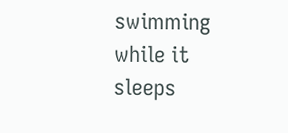swimming while it sleeps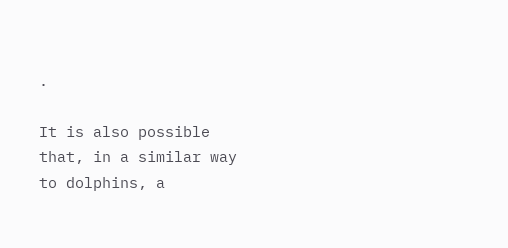.

It is also possible that, in a similar way to dolphins, a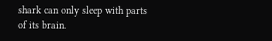shark can only sleep with parts of its brain.